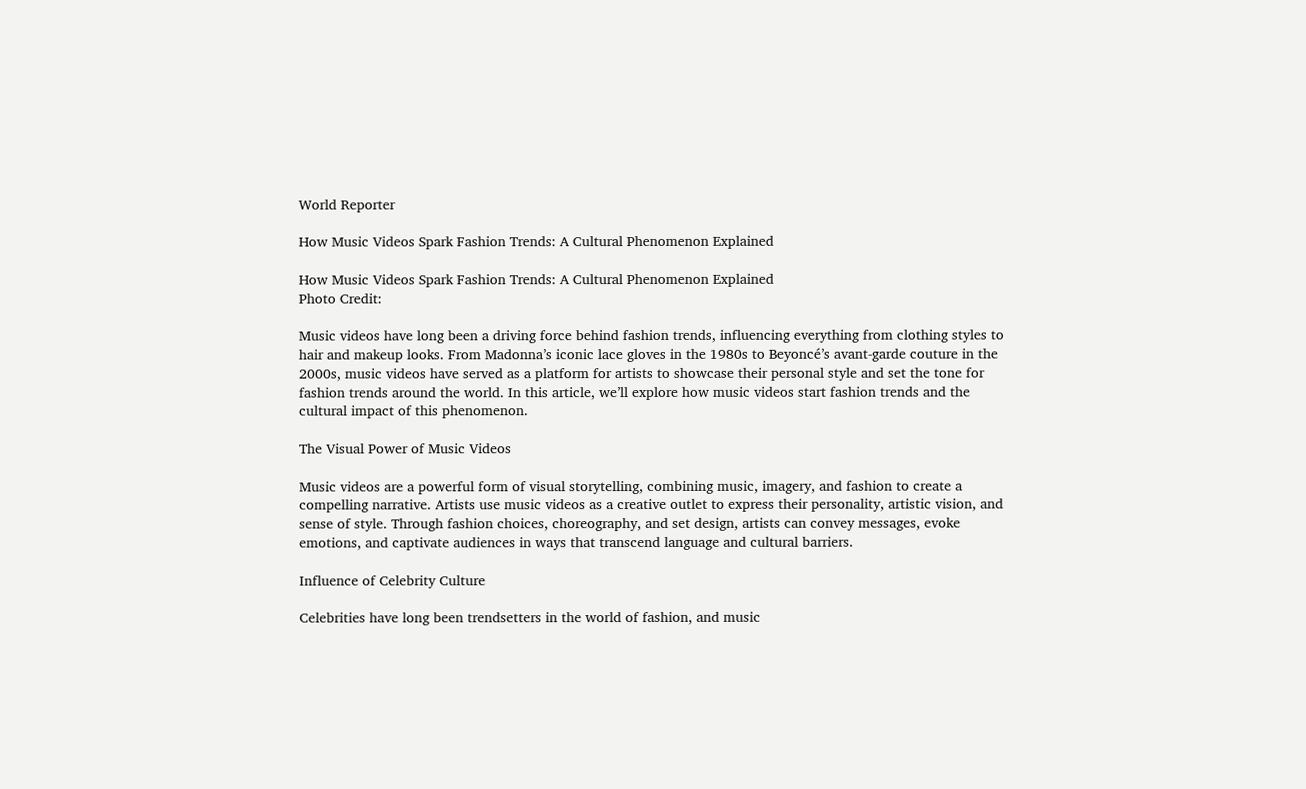World Reporter

How Music Videos Spark Fashion Trends: A Cultural Phenomenon Explained

How Music Videos Spark Fashion Trends: A Cultural Phenomenon Explained
Photo Credit:

Music videos have long been a driving force behind fashion trends, influencing everything from clothing styles to hair and makeup looks. From Madonna’s iconic lace gloves in the 1980s to Beyoncé’s avant-garde couture in the 2000s, music videos have served as a platform for artists to showcase their personal style and set the tone for fashion trends around the world. In this article, we’ll explore how music videos start fashion trends and the cultural impact of this phenomenon.

The Visual Power of Music Videos

Music videos are a powerful form of visual storytelling, combining music, imagery, and fashion to create a compelling narrative. Artists use music videos as a creative outlet to express their personality, artistic vision, and sense of style. Through fashion choices, choreography, and set design, artists can convey messages, evoke emotions, and captivate audiences in ways that transcend language and cultural barriers.

Influence of Celebrity Culture

Celebrities have long been trendsetters in the world of fashion, and music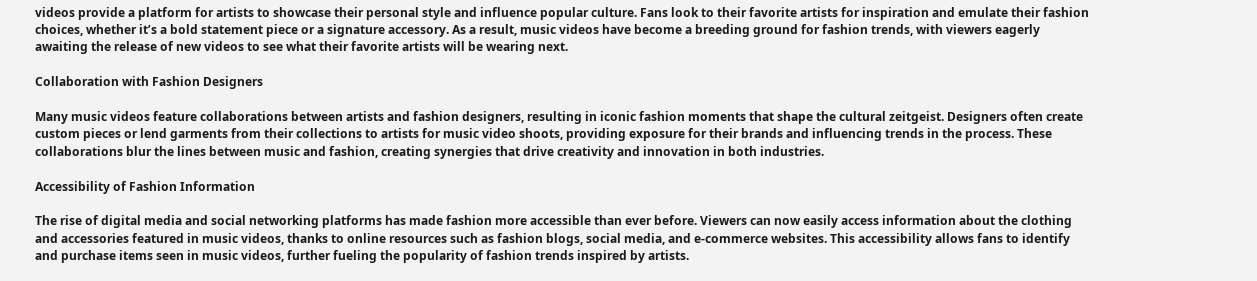videos provide a platform for artists to showcase their personal style and influence popular culture. Fans look to their favorite artists for inspiration and emulate their fashion choices, whether it’s a bold statement piece or a signature accessory. As a result, music videos have become a breeding ground for fashion trends, with viewers eagerly awaiting the release of new videos to see what their favorite artists will be wearing next.

Collaboration with Fashion Designers

Many music videos feature collaborations between artists and fashion designers, resulting in iconic fashion moments that shape the cultural zeitgeist. Designers often create custom pieces or lend garments from their collections to artists for music video shoots, providing exposure for their brands and influencing trends in the process. These collaborations blur the lines between music and fashion, creating synergies that drive creativity and innovation in both industries.

Accessibility of Fashion Information

The rise of digital media and social networking platforms has made fashion more accessible than ever before. Viewers can now easily access information about the clothing and accessories featured in music videos, thanks to online resources such as fashion blogs, social media, and e-commerce websites. This accessibility allows fans to identify and purchase items seen in music videos, further fueling the popularity of fashion trends inspired by artists.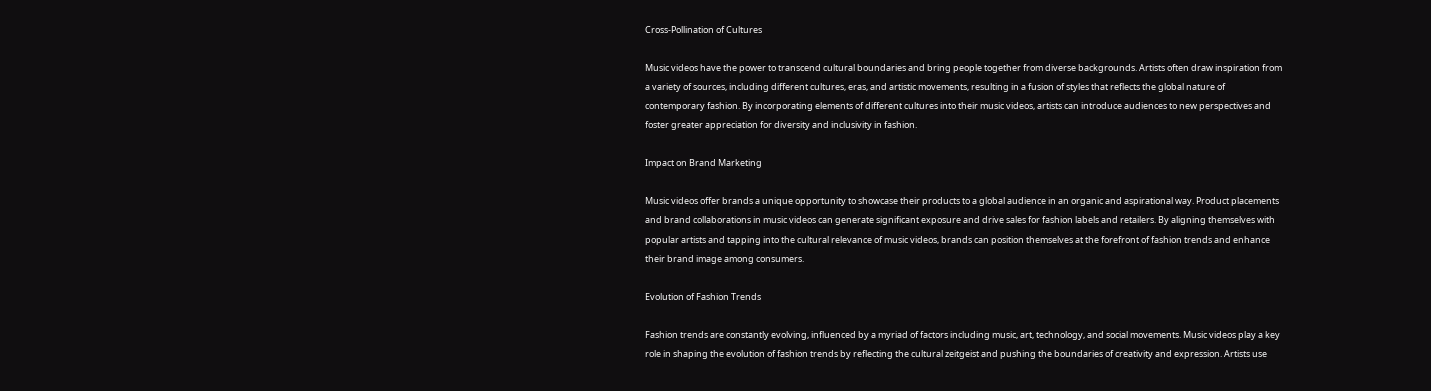Cross-Pollination of Cultures

Music videos have the power to transcend cultural boundaries and bring people together from diverse backgrounds. Artists often draw inspiration from a variety of sources, including different cultures, eras, and artistic movements, resulting in a fusion of styles that reflects the global nature of contemporary fashion. By incorporating elements of different cultures into their music videos, artists can introduce audiences to new perspectives and foster greater appreciation for diversity and inclusivity in fashion.

Impact on Brand Marketing

Music videos offer brands a unique opportunity to showcase their products to a global audience in an organic and aspirational way. Product placements and brand collaborations in music videos can generate significant exposure and drive sales for fashion labels and retailers. By aligning themselves with popular artists and tapping into the cultural relevance of music videos, brands can position themselves at the forefront of fashion trends and enhance their brand image among consumers.

Evolution of Fashion Trends

Fashion trends are constantly evolving, influenced by a myriad of factors including music, art, technology, and social movements. Music videos play a key role in shaping the evolution of fashion trends by reflecting the cultural zeitgeist and pushing the boundaries of creativity and expression. Artists use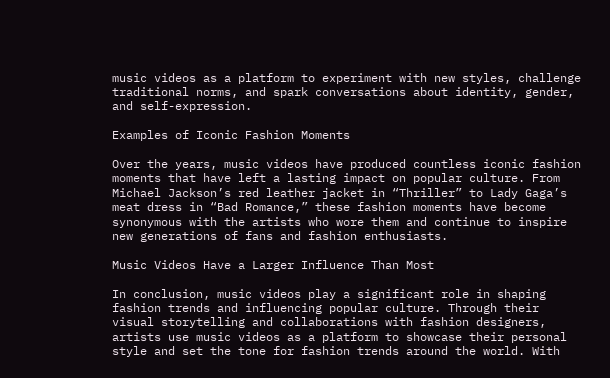music videos as a platform to experiment with new styles, challenge traditional norms, and spark conversations about identity, gender, and self-expression.

Examples of Iconic Fashion Moments

Over the years, music videos have produced countless iconic fashion moments that have left a lasting impact on popular culture. From Michael Jackson’s red leather jacket in “Thriller” to Lady Gaga’s meat dress in “Bad Romance,” these fashion moments have become synonymous with the artists who wore them and continue to inspire new generations of fans and fashion enthusiasts.

Music Videos Have a Larger Influence Than Most

In conclusion, music videos play a significant role in shaping fashion trends and influencing popular culture. Through their visual storytelling and collaborations with fashion designers, artists use music videos as a platform to showcase their personal style and set the tone for fashion trends around the world. With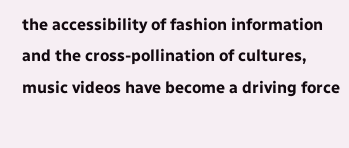the accessibility of fashion information and the cross-pollination of cultures, music videos have become a driving force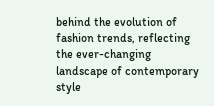behind the evolution of fashion trends, reflecting the ever-changing landscape of contemporary style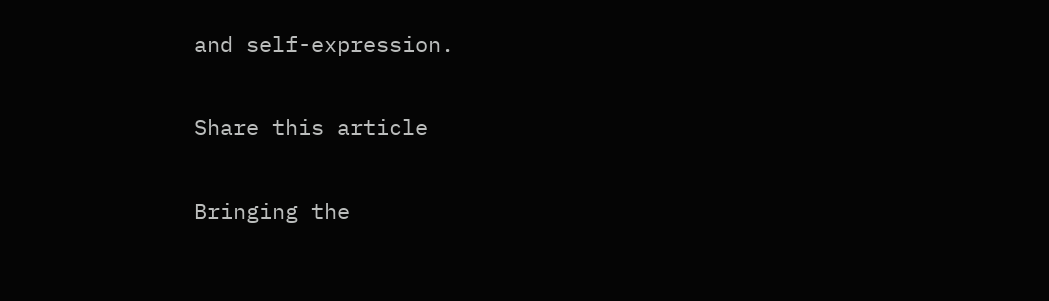and self-expression.

Share this article

Bringing the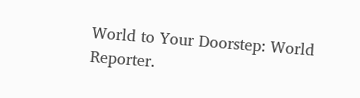World to Your Doorstep: World Reporter.